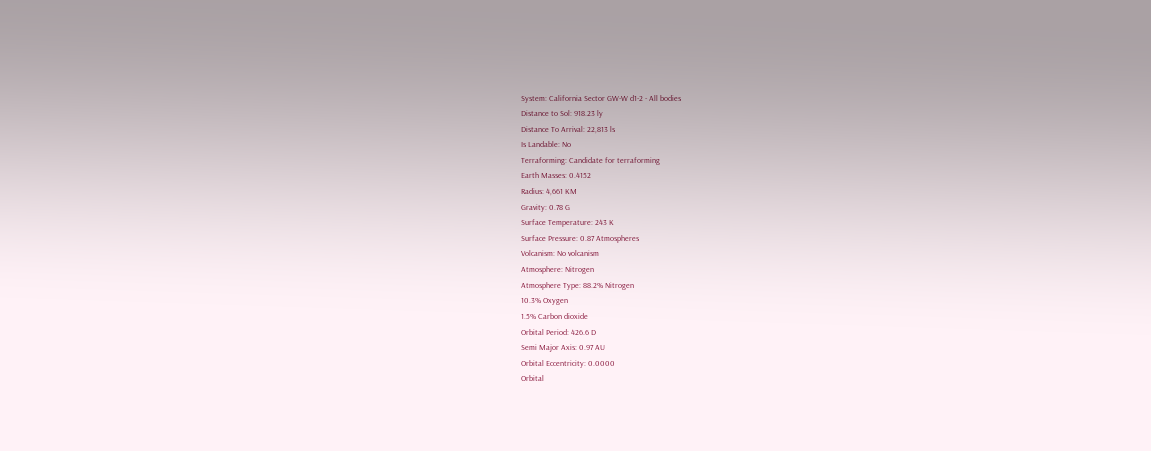System: California Sector GW-W d1-2 - All bodies
Distance to Sol: 918.23 ly
Distance To Arrival: 22,813 ls
Is Landable: No
Terraforming: Candidate for terraforming
Earth Masses: 0.4152
Radius: 4,661 KM
Gravity: 0.78 G
Surface Temperature: 243 K
Surface Pressure: 0.87 Atmospheres
Volcanism: No volcanism
Atmosphere: Nitrogen
Atmosphere Type: 88.2% Nitrogen
10.3% Oxygen
1.5% Carbon dioxide
Orbital Period: 426.6 D
Semi Major Axis: 0.97 AU
Orbital Eccentricity: 0.0000
Orbital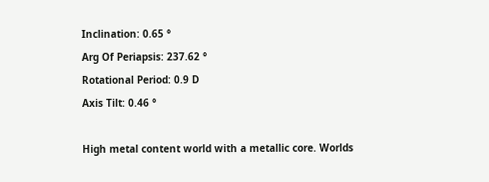Inclination: 0.65 °
Arg Of Periapsis: 237.62 °
Rotational Period: 0.9 D
Axis Tilt: 0.46 °

High metal content world with a metallic core. Worlds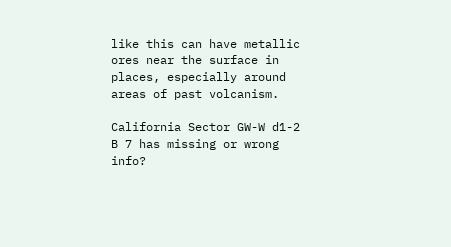like this can have metallic ores near the surface in places, especially around areas of past volcanism.

California Sector GW-W d1-2 B 7 has missing or wrong info?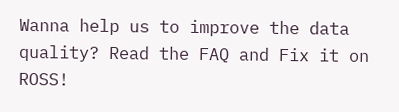Wanna help us to improve the data quality? Read the FAQ and Fix it on ROSS!